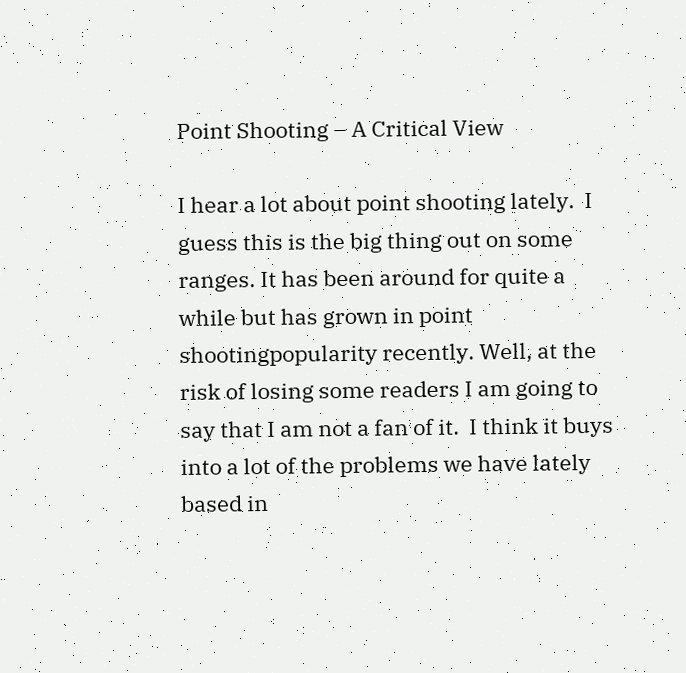Point Shooting – A Critical View

I hear a lot about point shooting lately.  I guess this is the big thing out on some ranges. It has been around for quite a while but has grown in point shootingpopularity recently. Well, at the risk of losing some readers I am going to say that I am not a fan of it.  I think it buys into a lot of the problems we have lately based in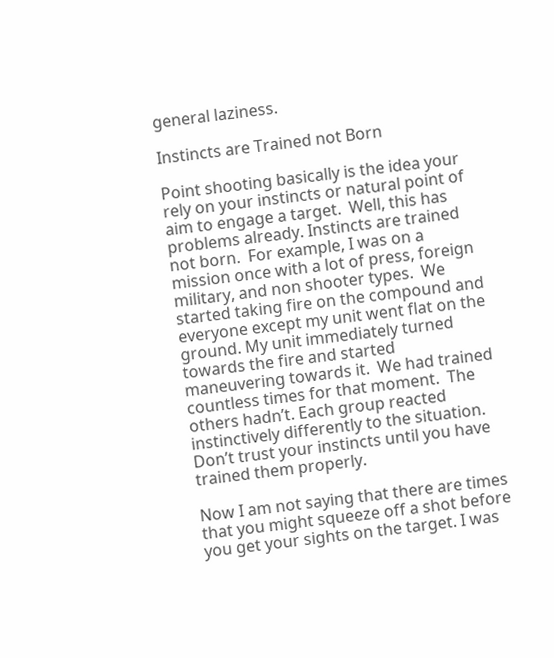general laziness.

Instincts are Trained not Born

Point shooting basically is the idea your rely on your instincts or natural point of aim to engage a target.  Well, this has problems already. Instincts are trained not born.  For example, I was on a mission once with a lot of press, foreign military, and non shooter types.  We started taking fire on the compound and everyone except my unit went flat on the ground. My unit immediately turned towards the fire and started maneuvering towards it.  We had trained countless times for that moment.  The others hadn’t. Each group reacted instinctively differently to the situation. Don’t trust your instincts until you have trained them properly.

Now I am not saying that there are times that you might squeeze off a shot before you get your sights on the target. I was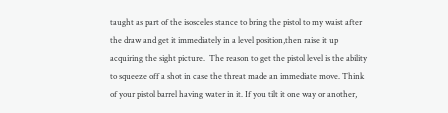taught as part of the isosceles stance to bring the pistol to my waist after the draw and get it immediately in a level position,then raise it up acquiring the sight picture.  The reason to get the pistol level is the ability to squeeze off a shot in case the threat made an immediate move. Think of your pistol barrel having water in it. If you tilt it one way or another,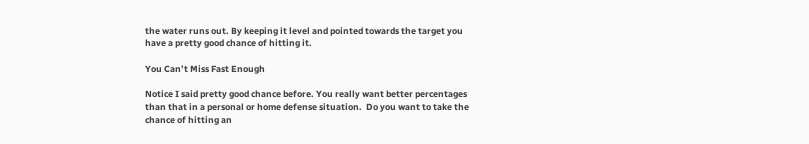the water runs out. By keeping it level and pointed towards the target you have a pretty good chance of hitting it.

You Can’t Miss Fast Enough

Notice I said pretty good chance before. You really want better percentages than that in a personal or home defense situation.  Do you want to take the chance of hitting an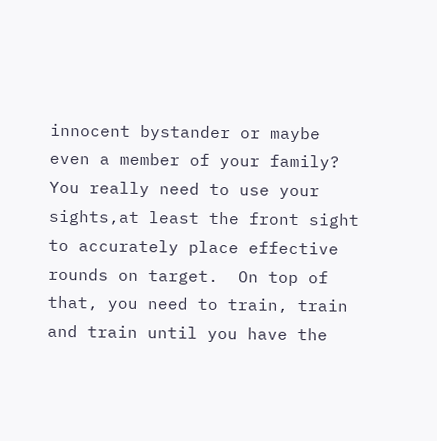innocent bystander or maybe even a member of your family? You really need to use your sights,at least the front sight to accurately place effective rounds on target.  On top of that, you need to train, train and train until you have the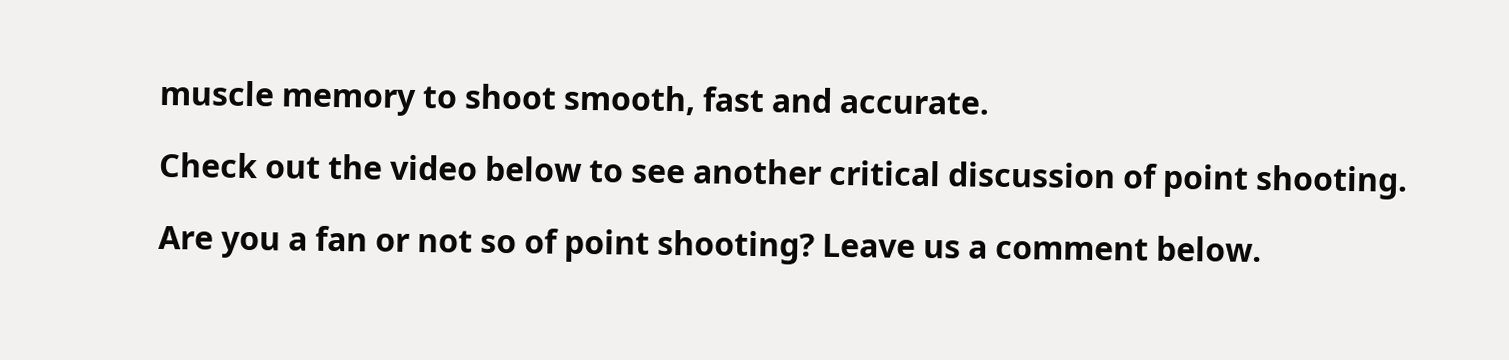muscle memory to shoot smooth, fast and accurate.

Check out the video below to see another critical discussion of point shooting.

Are you a fan or not so of point shooting? Leave us a comment below.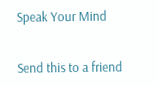Speak Your Mind


Send this to a friend